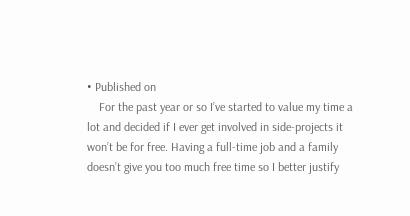• Published on
    For the past year or so I’ve started to value my time a lot and decided if I ever get involved in side-projects it won’t be for free. Having a full-time job and a family doesn’t give you too much free time so I better justify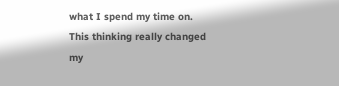what I spend my time on. This thinking really changed my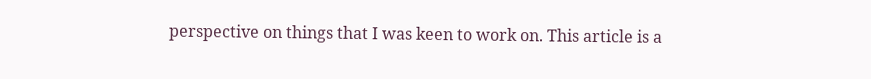perspective on things that I was keen to work on. This article is a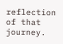reflection of that journey.